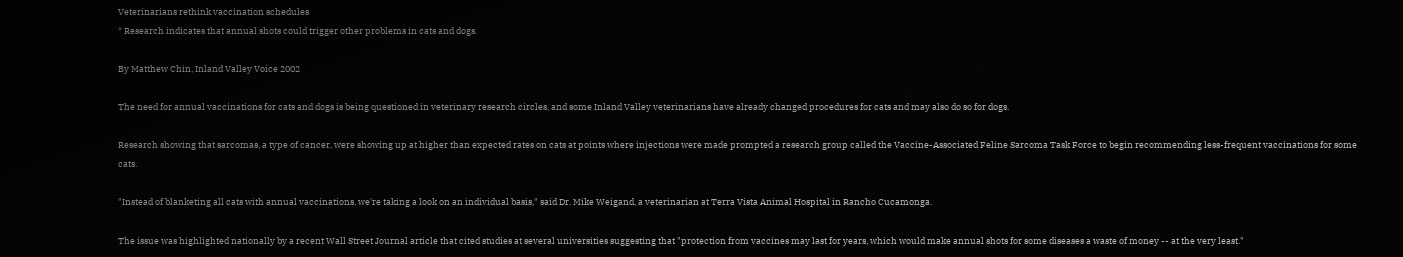Veterinarians rethink vaccination schedules
* Research indicates that annual shots could trigger other problems in cats and dogs.

By Matthew Chin, Inland Valley Voice 2002

The need for annual vaccinations for cats and dogs is being questioned in veterinary research circles, and some Inland Valley veterinarians have already changed procedures for cats and may also do so for dogs.

Research showing that sarcomas, a type of cancer, were showing up at higher than expected rates on cats at points where injections were made prompted a research group called the Vaccine-Associated Feline Sarcoma Task Force to begin recommending less-frequent vaccinations for some cats.

"Instead of blanketing all cats with annual vaccinations, we're taking a look on an individual basis," said Dr. Mike Weigand, a veterinarian at Terra Vista Animal Hospital in Rancho Cucamonga.

The issue was highlighted nationally by a recent Wall Street Journal article that cited studies at several universities suggesting that "protection from vaccines may last for years, which would make annual shots for some diseases a waste of money -- at the very least."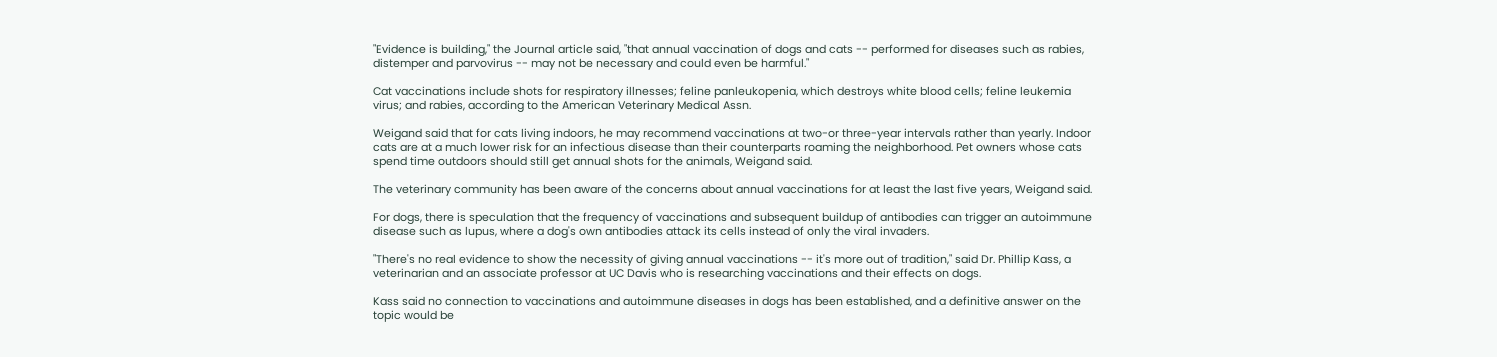"Evidence is building," the Journal article said, "that annual vaccination of dogs and cats -- performed for diseases such as rabies, distemper and parvovirus -- may not be necessary and could even be harmful."

Cat vaccinations include shots for respiratory illnesses; feline panleukopenia, which destroys white blood cells; feline leukemia virus; and rabies, according to the American Veterinary Medical Assn.

Weigand said that for cats living indoors, he may recommend vaccinations at two-or three-year intervals rather than yearly. Indoor cats are at a much lower risk for an infectious disease than their counterparts roaming the neighborhood. Pet owners whose cats spend time outdoors should still get annual shots for the animals, Weigand said.

The veterinary community has been aware of the concerns about annual vaccinations for at least the last five years, Weigand said.

For dogs, there is speculation that the frequency of vaccinations and subsequent buildup of antibodies can trigger an autoimmune disease such as lupus, where a dog's own antibodies attack its cells instead of only the viral invaders.

"There's no real evidence to show the necessity of giving annual vaccinations -- it's more out of tradition," said Dr. Phillip Kass, a veterinarian and an associate professor at UC Davis who is researching vaccinations and their effects on dogs.

Kass said no connection to vaccinations and autoimmune diseases in dogs has been established, and a definitive answer on the topic would be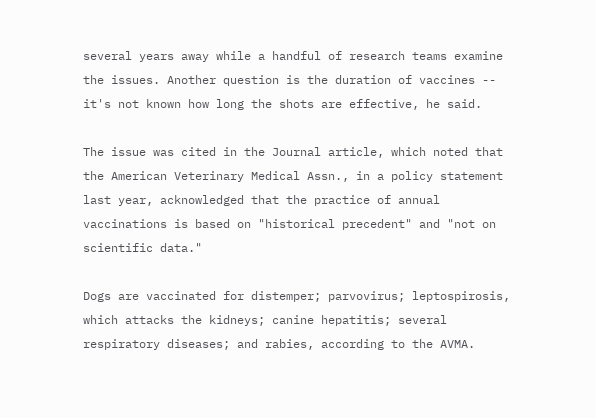several years away while a handful of research teams examine the issues. Another question is the duration of vaccines -- it's not known how long the shots are effective, he said.

The issue was cited in the Journal article, which noted that the American Veterinary Medical Assn., in a policy statement last year, acknowledged that the practice of annual vaccinations is based on "historical precedent" and "not on scientific data."

Dogs are vaccinated for distemper; parvovirus; leptospirosis, which attacks the kidneys; canine hepatitis; several respiratory diseases; and rabies, according to the AVMA.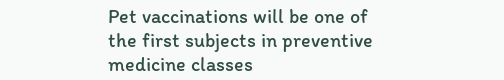Pet vaccinations will be one of the first subjects in preventive medicine classes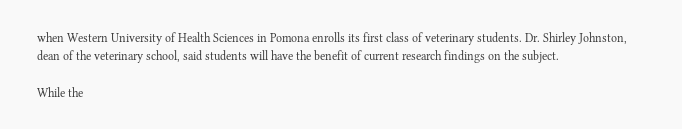when Western University of Health Sciences in Pomona enrolls its first class of veterinary students. Dr. Shirley Johnston, dean of the veterinary school, said students will have the benefit of current research findings on the subject.

While the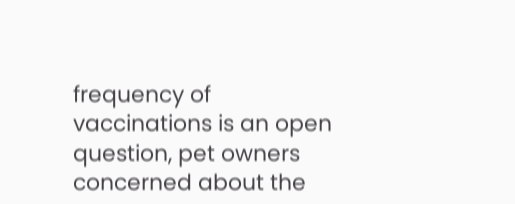frequency of vaccinations is an open question, pet owners concerned about the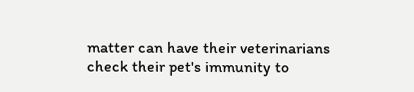matter can have their veterinarians check their pet's immunity to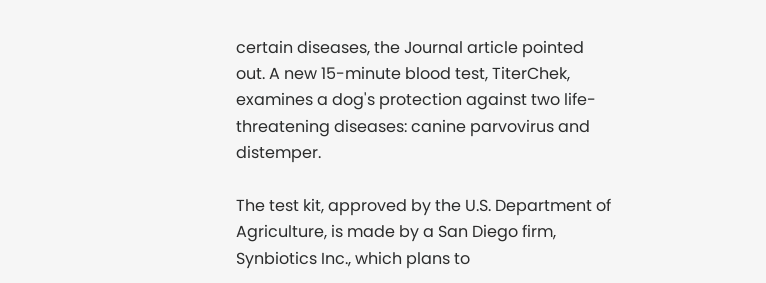certain diseases, the Journal article pointed out. A new 15-minute blood test, TiterChek, examines a dog's protection against two life-threatening diseases: canine parvovirus and distemper.

The test kit, approved by the U.S. Department of Agriculture, is made by a San Diego firm, Synbiotics Inc., which plans to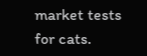market tests for cats.